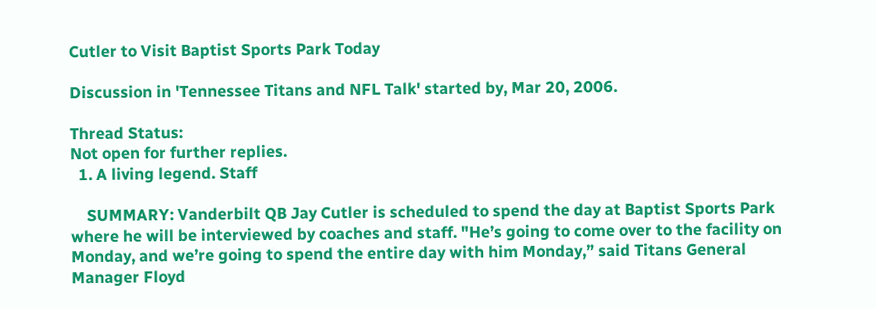Cutler to Visit Baptist Sports Park Today

Discussion in 'Tennessee Titans and NFL Talk' started by, Mar 20, 2006.

Thread Status:
Not open for further replies.
  1. A living legend. Staff

    SUMMARY: Vanderbilt QB Jay Cutler is scheduled to spend the day at Baptist Sports Park where he will be interviewed by coaches and staff. "He’s going to come over to the facility on Monday, and we’re going to spend the entire day with him Monday,” said Titans General Manager Floyd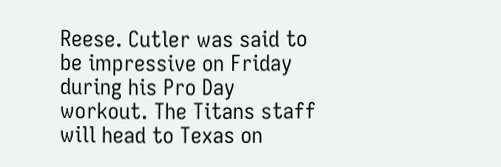Reese. Cutler was said to be impressive on Friday during his Pro Day workout. The Titans staff will head to Texas on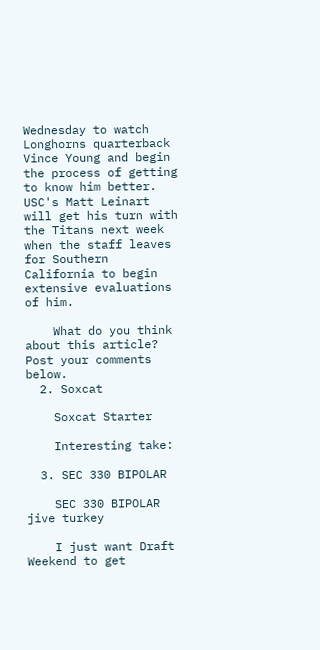Wednesday to watch Longhorns quarterback Vince Young and begin the process of getting to know him better. USC's Matt Leinart will get his turn with the Titans next week when the staff leaves for Southern California to begin extensive evaluations of him.

    What do you think about this article? Post your comments below.
  2. Soxcat

    Soxcat Starter

    Interesting take:

  3. SEC 330 BIPOLAR

    SEC 330 BIPOLAR jive turkey

    I just want Draft Weekend to get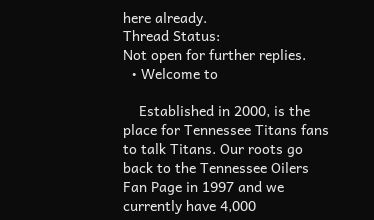here already.
Thread Status:
Not open for further replies.
  • Welcome to

    Established in 2000, is the place for Tennessee Titans fans to talk Titans. Our roots go back to the Tennessee Oilers Fan Page in 1997 and we currently have 4,000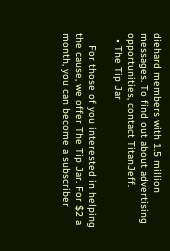diehard members with 1.5 million messages. To find out about advertising opportunities, contact TitanJeff.
  • The Tip Jar

    For those of you interested in helping the cause, we offer The Tip Jar. For $2 a month, you can become a subscriber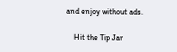and enjoy without ads.

    Hit the Tip Jar